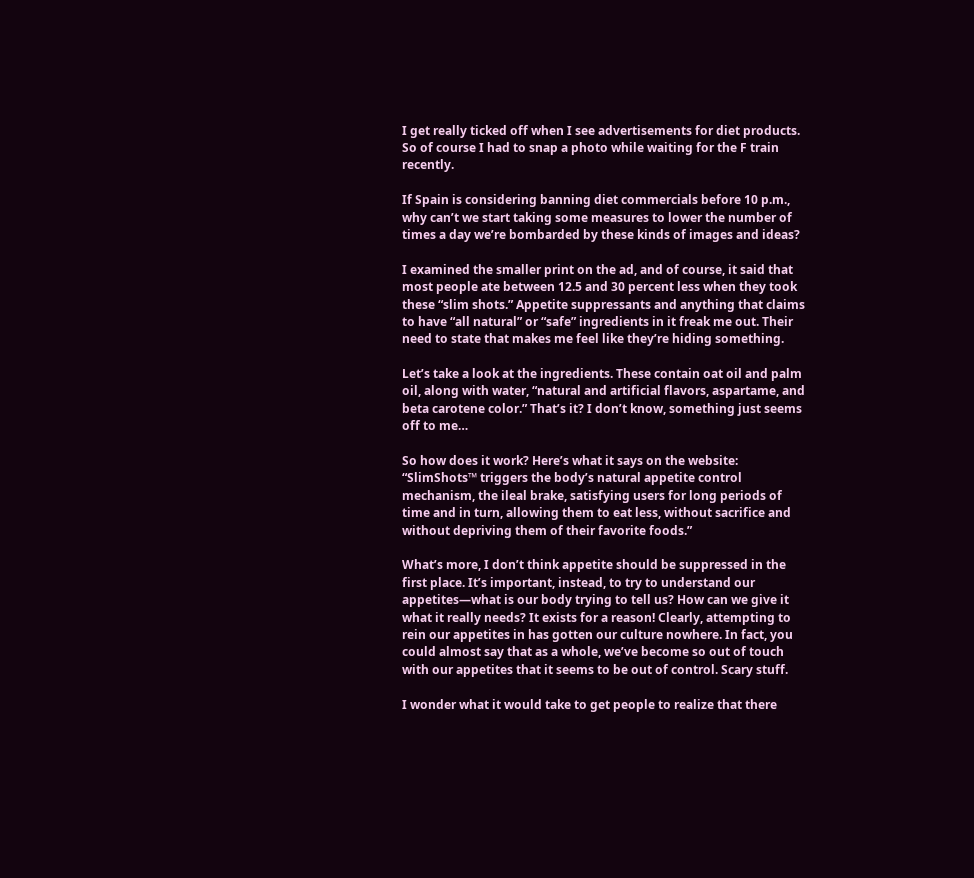I get really ticked off when I see advertisements for diet products. So of course I had to snap a photo while waiting for the F train recently.

If Spain is considering banning diet commercials before 10 p.m., why can’t we start taking some measures to lower the number of times a day we’re bombarded by these kinds of images and ideas?

I examined the smaller print on the ad, and of course, it said that most people ate between 12.5 and 30 percent less when they took these “slim shots.” Appetite suppressants and anything that claims to have “all natural” or “safe” ingredients in it freak me out. Their need to state that makes me feel like they’re hiding something.

Let’s take a look at the ingredients. These contain oat oil and palm oil, along with water, “natural and artificial flavors, aspartame, and beta carotene color.” That’s it? I don’t know, something just seems off to me…

So how does it work? Here’s what it says on the website: “SlimShots™ triggers the body’s natural appetite control mechanism, the ileal brake, satisfying users for long periods of time and in turn, allowing them to eat less, without sacrifice and without depriving them of their favorite foods.”

What’s more, I don’t think appetite should be suppressed in the first place. It’s important, instead, to try to understand our appetites—what is our body trying to tell us? How can we give it what it really needs? It exists for a reason! Clearly, attempting to rein our appetites in has gotten our culture nowhere. In fact, you could almost say that as a whole, we’ve become so out of touch with our appetites that it seems to be out of control. Scary stuff.

I wonder what it would take to get people to realize that there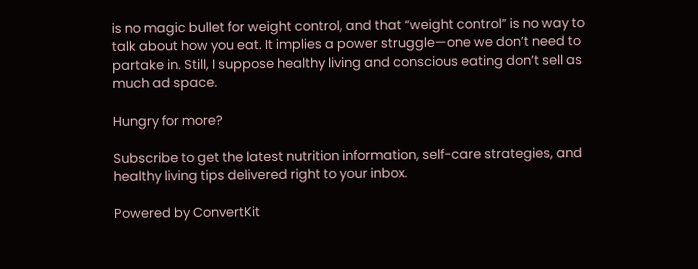is no magic bullet for weight control, and that “weight control” is no way to talk about how you eat. It implies a power struggle—one we don’t need to partake in. Still, I suppose healthy living and conscious eating don’t sell as much ad space.

Hungry for more?

Subscribe to get the latest nutrition information, self-care strategies, and healthy living tips delivered right to your inbox.

Powered by ConvertKit